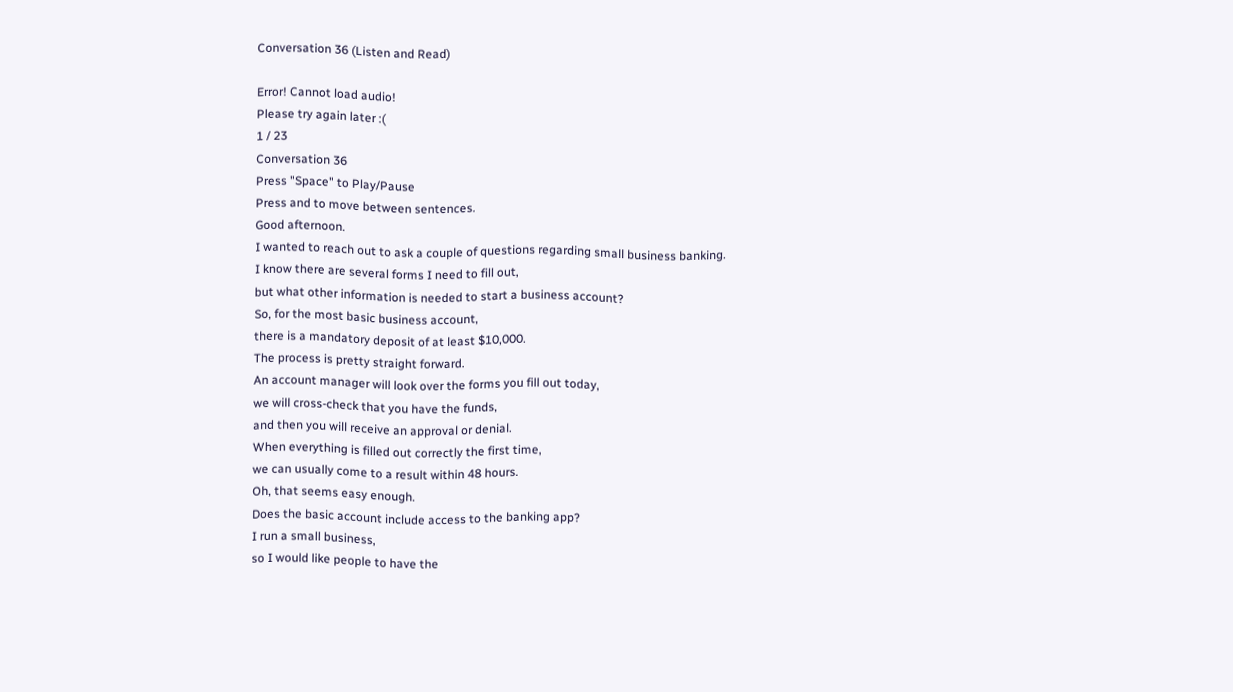Conversation 36 (Listen and Read)

Error! Cannot load audio!
Please try again later :(
1 / 23
Conversation 36
Press "Space" to Play/Pause
Press and to move between sentences.
Good afternoon.
I wanted to reach out to ask a couple of questions regarding small business banking.
I know there are several forms I need to fill out,
but what other information is needed to start a business account?
So, for the most basic business account,
there is a mandatory deposit of at least $10,000.
The process is pretty straight forward.
An account manager will look over the forms you fill out today,
we will cross-check that you have the funds,
and then you will receive an approval or denial.
When everything is filled out correctly the first time,
we can usually come to a result within 48 hours.
Oh, that seems easy enough.
Does the basic account include access to the banking app?
I run a small business,
so I would like people to have the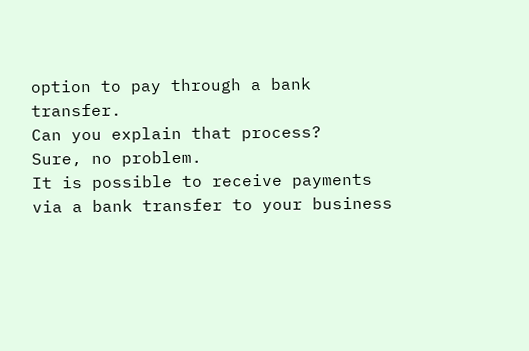option to pay through a bank transfer.
Can you explain that process?
Sure, no problem.
It is possible to receive payments via a bank transfer to your business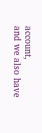account,
and we also have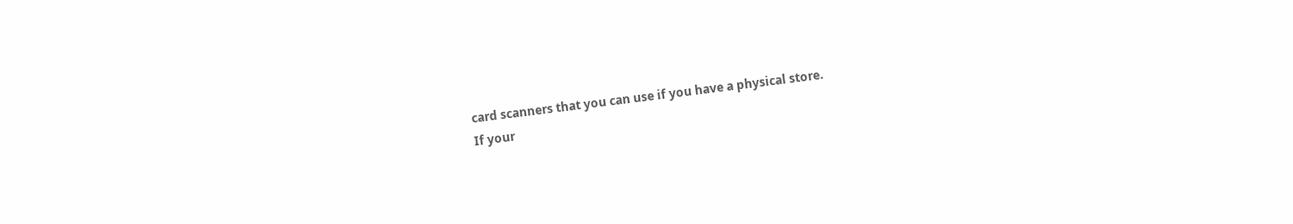card scanners that you can use if you have a physical store.
If your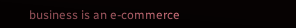business is an e-commerce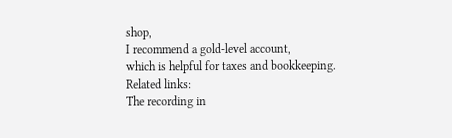shop,
I recommend a gold-level account,
which is helpful for taxes and bookkeeping.
Related links:
The recording in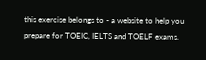this exercise belongs to - a website to help you prepare for TOEIC, IELTS and TOELF exams.